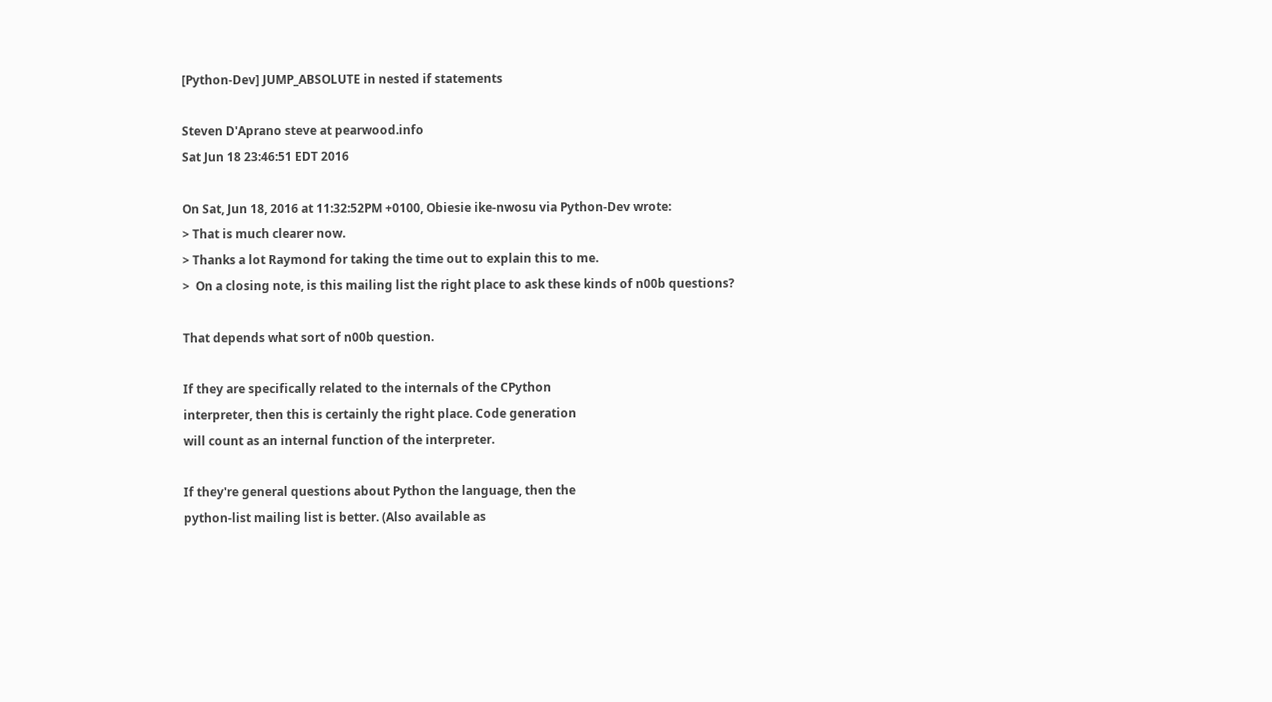[Python-Dev] JUMP_ABSOLUTE in nested if statements

Steven D'Aprano steve at pearwood.info
Sat Jun 18 23:46:51 EDT 2016

On Sat, Jun 18, 2016 at 11:32:52PM +0100, Obiesie ike-nwosu via Python-Dev wrote:
> That is much clearer now.
> Thanks a lot Raymond for taking the time out to explain this to me.
>  On a closing note, is this mailing list the right place to ask these kinds of n00b questions?

That depends what sort of n00b question.

If they are specifically related to the internals of the CPython
interpreter, then this is certainly the right place. Code generation
will count as an internal function of the interpreter.

If they're general questions about Python the language, then the
python-list mailing list is better. (Also available as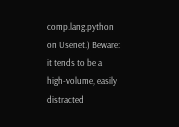comp.lang.python
on Usenet.) Beware: it tends to be a high-volume, easily distracted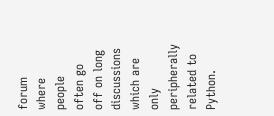forum where people often go off on long discussions which are only
peripherally related to Python.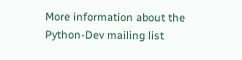More information about the Python-Dev mailing list